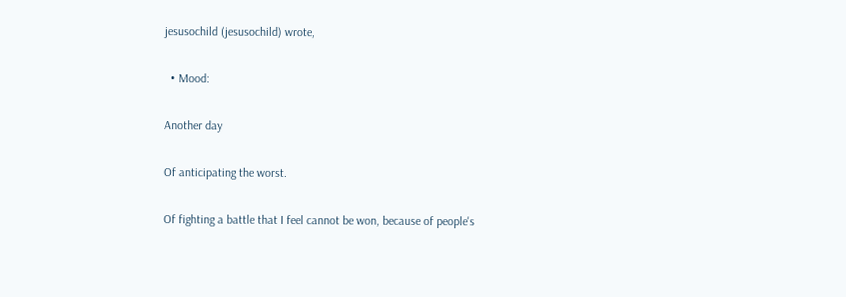jesusochild (jesusochild) wrote,

  • Mood:

Another day

Of anticipating the worst.

Of fighting a battle that I feel cannot be won, because of people's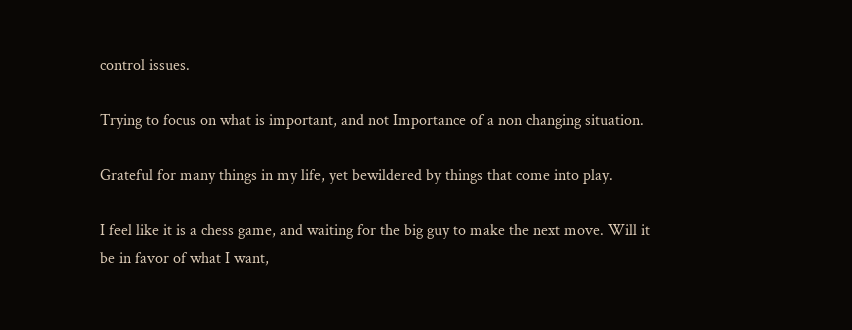control issues.

Trying to focus on what is important, and not Importance of a non changing situation.

Grateful for many things in my life, yet bewildered by things that come into play.

I feel like it is a chess game, and waiting for the big guy to make the next move. Will it be in favor of what I want,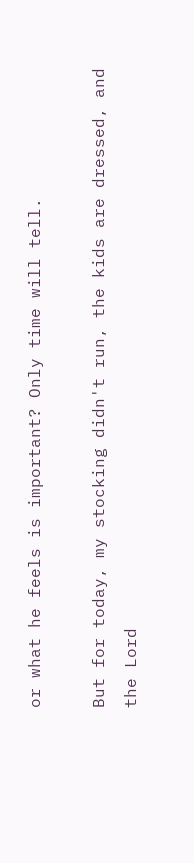or what he feels is important? Only time will tell.

But for today, my stocking didn't run, the kids are dressed, and the Lord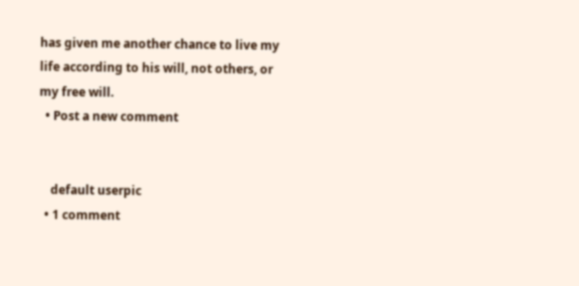has given me another chance to live my life according to his will, not others, or my free will.
  • Post a new comment


    default userpic
  • 1 comment